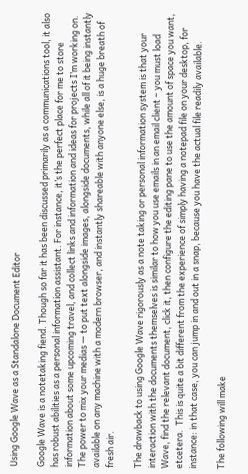Using Google Wave as a Standalone Document Editor

Google Wave is a notetaking fiend. Though so far it has been discussed primarily as a communications tool, it also has robust abilities as a personal information assistant. For instance, it’s the perfect place for me to store information about some upcoming travel, and collect links and information and ideas for projects I’m working on. The power to mix your medias — to put text alongside images, alongside documents, while all of it being instantly available on any machine with a modern browser, and instantly shareable with anyone else, is a huge breath of fresh air.

The drawback to using Google Wave rigorously as a note taking or personal information system is that your interaction with the documents themselves is similar to how you use emails in an email client – you must load Wave, find the relevant document, click it, then configure the editing pane to use the amount of space you want, etcetera.  This is quite a bit different from the experience of simply having a notepad file on your desktop, for instance: in that case, you can jump in and out in a snap, because you have the actual file readily available.

The following will make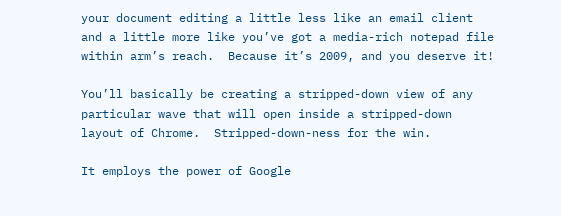your document editing a little less like an email client and a little more like you’ve got a media-rich notepad file within arm’s reach.  Because it’s 2009, and you deserve it!

You’ll basically be creating a stripped-down view of any particular wave that will open inside a stripped-down layout of Chrome.  Stripped-down-ness for the win.

It employs the power of Google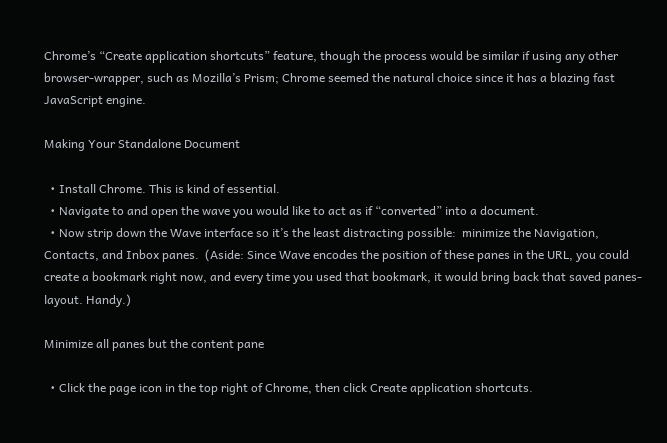Chrome’s “Create application shortcuts” feature, though the process would be similar if using any other browser-wrapper, such as Mozilla’s Prism; Chrome seemed the natural choice since it has a blazing fast JavaScript engine.

Making Your Standalone Document

  • Install Chrome. This is kind of essential.
  • Navigate to and open the wave you would like to act as if “converted” into a document.
  • Now strip down the Wave interface so it’s the least distracting possible:  minimize the Navigation, Contacts, and Inbox panes.  (Aside: Since Wave encodes the position of these panes in the URL, you could create a bookmark right now, and every time you used that bookmark, it would bring back that saved panes-layout. Handy.)

Minimize all panes but the content pane

  • Click the page icon in the top right of Chrome, then click Create application shortcuts.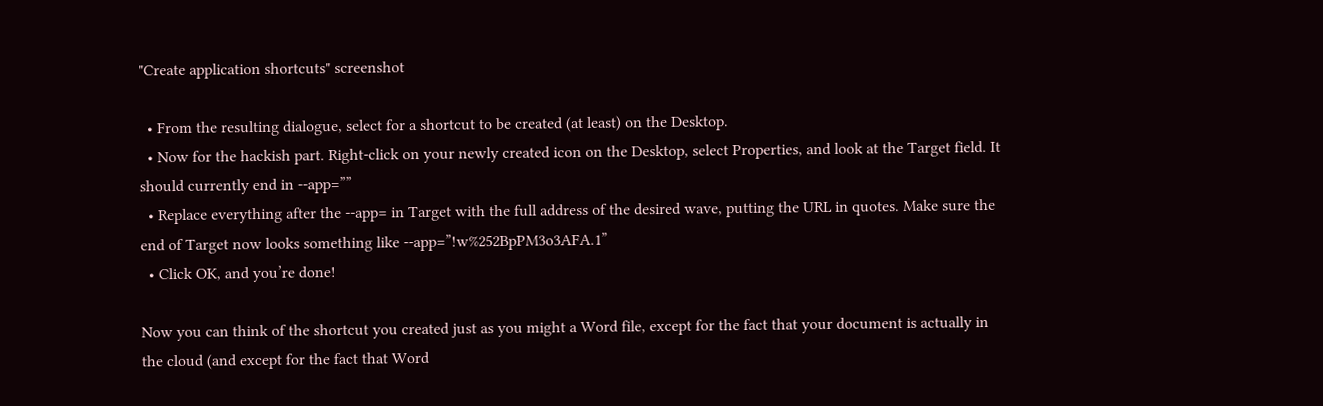"Create application shortcuts" screenshot

  • From the resulting dialogue, select for a shortcut to be created (at least) on the Desktop.
  • Now for the hackish part. Right-click on your newly created icon on the Desktop, select Properties, and look at the Target field. It should currently end in ‑‑app=””
  • Replace everything after the ‑‑app= in Target with the full address of the desired wave, putting the URL in quotes. Make sure the end of Target now looks something like ‑‑app=”!w%252BpPM3o3AFA.1”
  • Click OK, and you’re done!

Now you can think of the shortcut you created just as you might a Word file, except for the fact that your document is actually in the cloud (and except for the fact that Word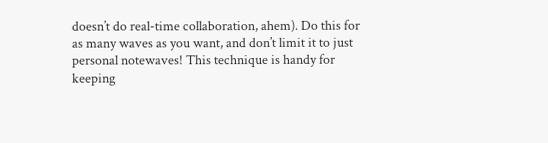doesn’t do real-time collaboration, ahem). Do this for as many waves as you want, and don’t limit it to just personal notewaves! This technique is handy for keeping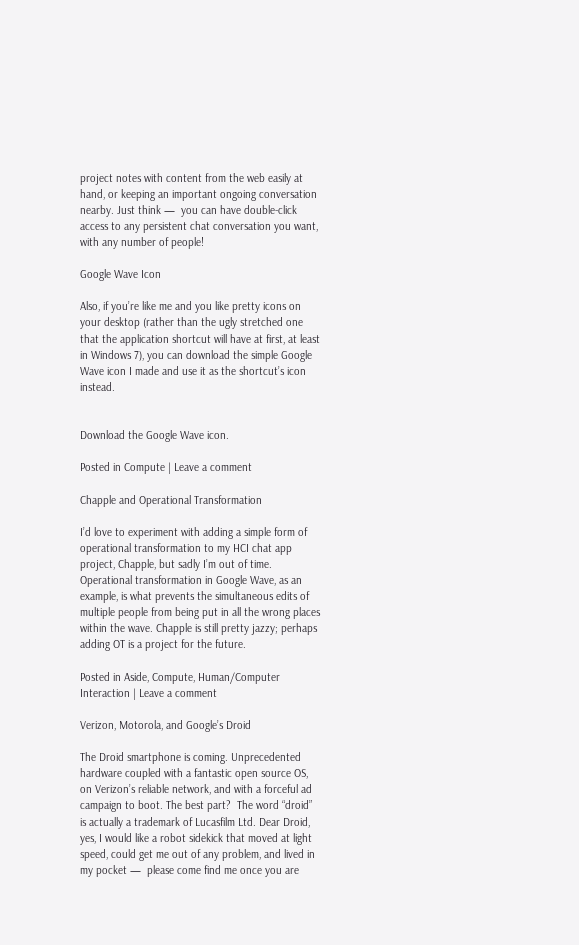project notes with content from the web easily at hand, or keeping an important ongoing conversation nearby. Just think —  you can have double-click access to any persistent chat conversation you want, with any number of people!

Google Wave Icon

Also, if you’re like me and you like pretty icons on your desktop (rather than the ugly stretched one that the application shortcut will have at first, at least in Windows 7), you can download the simple Google Wave icon I made and use it as the shortcut’s icon instead.


Download the Google Wave icon.

Posted in Compute | Leave a comment

Chapple and Operational Transformation

I’d love to experiment with adding a simple form of operational transformation to my HCI chat app project, Chapple, but sadly I’m out of time. Operational transformation in Google Wave, as an example, is what prevents the simultaneous edits of multiple people from being put in all the wrong places within the wave. Chapple is still pretty jazzy; perhaps adding OT is a project for the future.

Posted in Aside, Compute, Human/Computer Interaction | Leave a comment

Verizon, Motorola, and Google’s Droid

The Droid smartphone is coming. Unprecedented hardware coupled with a fantastic open source OS, on Verizon’s reliable network, and with a forceful ad campaign to boot. The best part?  The word “droid” is actually a trademark of Lucasfilm Ltd. Dear Droid, yes, I would like a robot sidekick that moved at light speed, could get me out of any problem, and lived in my pocket —  please come find me once you are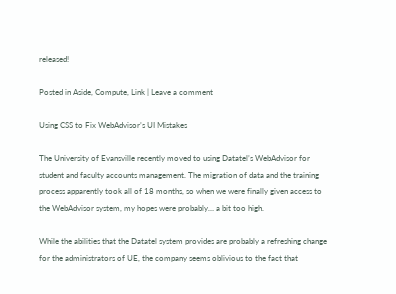released!

Posted in Aside, Compute, Link | Leave a comment

Using CSS to Fix WebAdvisor’s UI Mistakes

The University of Evansville recently moved to using Datatel’s WebAdvisor for student and faculty accounts management. The migration of data and the training process apparently took all of 18 months, so when we were finally given access to the WebAdvisor system, my hopes were probably… a bit too high.

While the abilities that the Datatel system provides are probably a refreshing change for the administrators of UE, the company seems oblivious to the fact that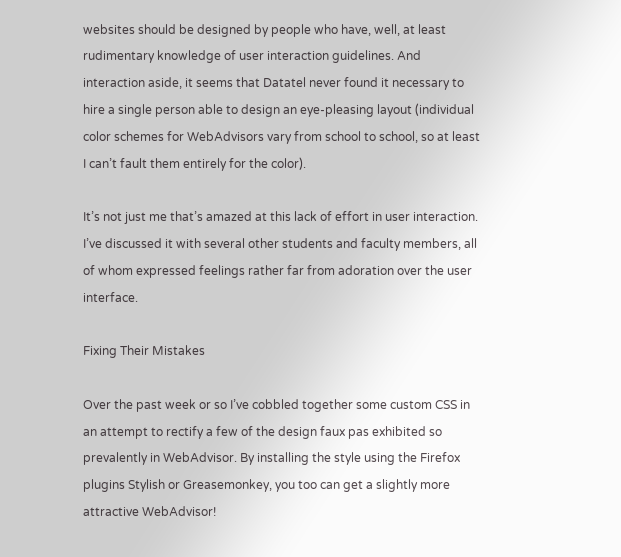websites should be designed by people who have, well, at least rudimentary knowledge of user interaction guidelines. And interaction aside, it seems that Datatel never found it necessary to hire a single person able to design an eye-pleasing layout (individual color schemes for WebAdvisors vary from school to school, so at least I can’t fault them entirely for the color).

It’s not just me that’s amazed at this lack of effort in user interaction. I’ve discussed it with several other students and faculty members, all of whom expressed feelings rather far from adoration over the user interface.

Fixing Their Mistakes

Over the past week or so I’ve cobbled together some custom CSS in an attempt to rectify a few of the design faux pas exhibited so prevalently in WebAdvisor. By installing the style using the Firefox plugins Stylish or Greasemonkey, you too can get a slightly more attractive WebAdvisor!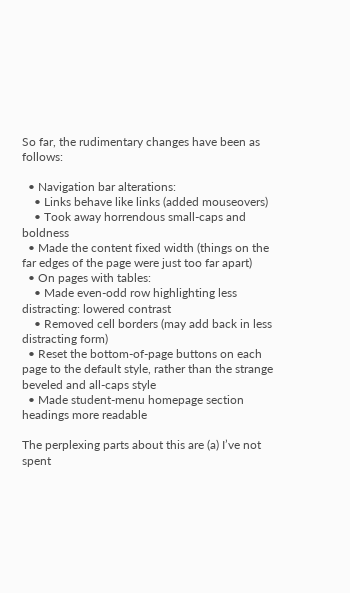So far, the rudimentary changes have been as follows:

  • Navigation bar alterations:
    • Links behave like links (added mouseovers)
    • Took away horrendous small-caps and boldness
  • Made the content fixed width (things on the far edges of the page were just too far apart)
  • On pages with tables:
    • Made even-odd row highlighting less distracting: lowered contrast
    • Removed cell borders (may add back in less distracting form)
  • Reset the bottom-of-page buttons on each page to the default style, rather than the strange beveled and all-caps style
  • Made student-menu homepage section headings more readable

The perplexing parts about this are (a) I’ve not spent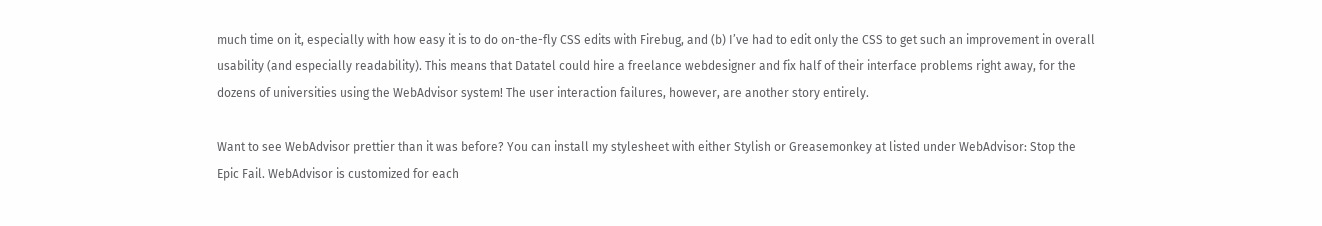much time on it, especially with how easy it is to do on-the-fly CSS edits with Firebug, and (b) I’ve had to edit only the CSS to get such an improvement in overall usability (and especially readability). This means that Datatel could hire a freelance webdesigner and fix half of their interface problems right away, for the dozens of universities using the WebAdvisor system! The user interaction failures, however, are another story entirely.

Want to see WebAdvisor prettier than it was before? You can install my stylesheet with either Stylish or Greasemonkey at listed under WebAdvisor: Stop the Epic Fail. WebAdvisor is customized for each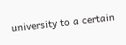university to a certain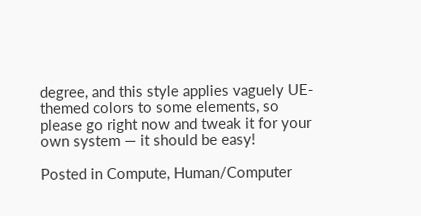degree, and this style applies vaguely UE-themed colors to some elements, so please go right now and tweak it for your own system — it should be easy!

Posted in Compute, Human/Computer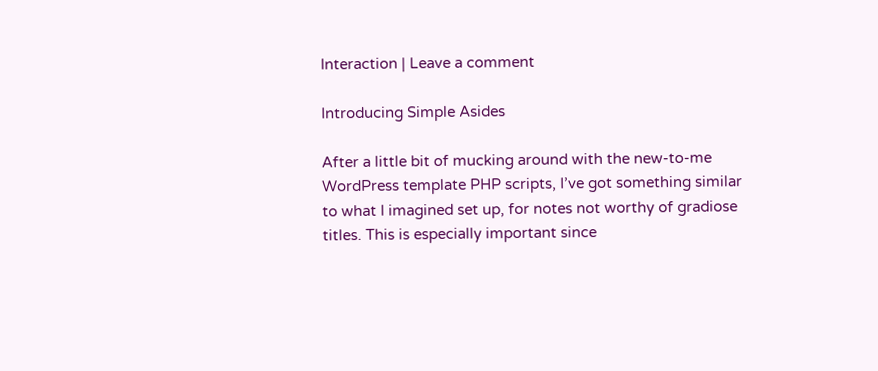Interaction | Leave a comment

Introducing Simple Asides

After a little bit of mucking around with the new-to-me WordPress template PHP scripts, I’ve got something similar to what I imagined set up, for notes not worthy of gradiose titles. This is especially important since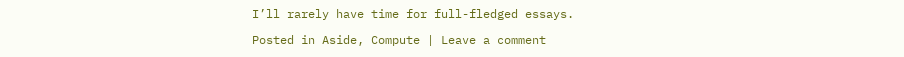I’ll rarely have time for full-fledged essays.

Posted in Aside, Compute | Leave a comment